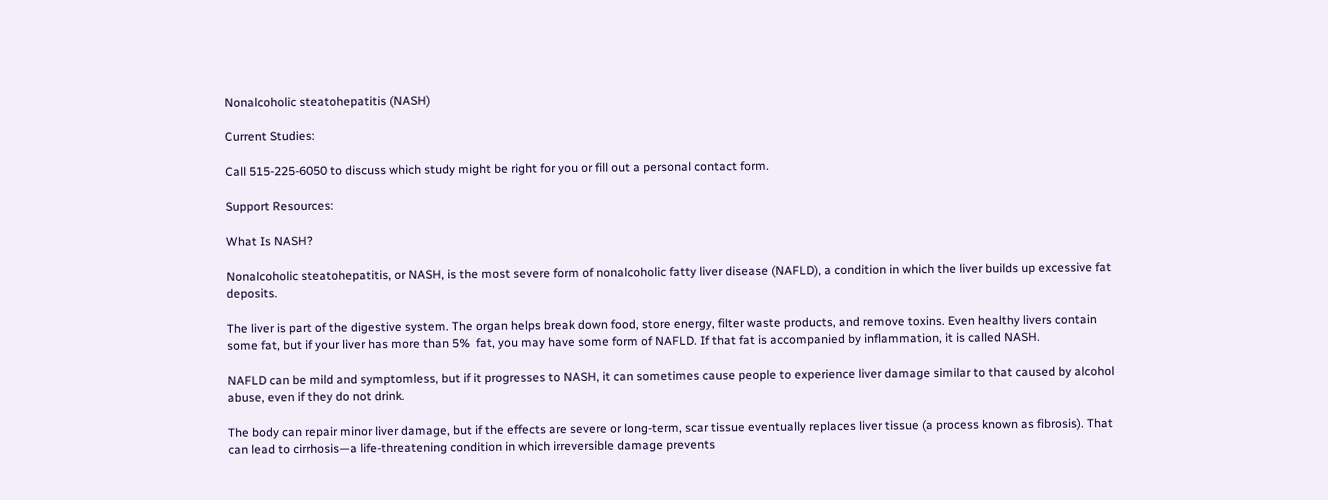Nonalcoholic steatohepatitis (NASH)

Current Studies:

Call 515-225-6050 to discuss which study might be right for you or fill out a personal contact form.

Support Resources:

What Is NASH?

Nonalcoholic steatohepatitis, or NASH, is the most severe form of nonalcoholic fatty liver disease (NAFLD), a condition in which the liver builds up excessive fat deposits.

The liver is part of the digestive system. The organ helps break down food, store energy, filter waste products, and remove toxins. Even healthy livers contain some fat, but if your liver has more than 5%  fat, you may have some form of NAFLD. If that fat is accompanied by inflammation, it is called NASH.

NAFLD can be mild and symptomless, but if it progresses to NASH, it can sometimes cause people to experience liver damage similar to that caused by alcohol abuse, even if they do not drink.

The body can repair minor liver damage, but if the effects are severe or long-term, scar tissue eventually replaces liver tissue (a process known as fibrosis). That can lead to cirrhosis—a life-threatening condition in which irreversible damage prevents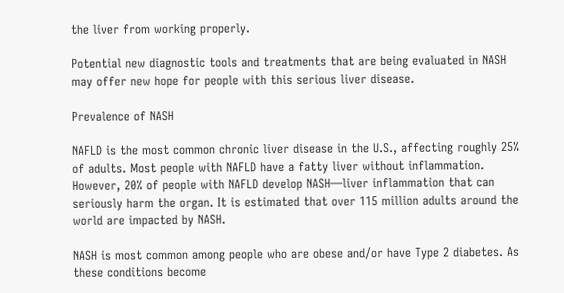the liver from working properly.

Potential new diagnostic tools and treatments that are being evaluated in NASH may offer new hope for people with this serious liver disease.

Prevalence of NASH

NAFLD is the most common chronic liver disease in the U.S., affecting roughly 25% of adults. Most people with NAFLD have a fatty liver without inflammation. However, 20% of people with NAFLD develop NASH—liver inflammation that can seriously harm the organ. It is estimated that over 115 million adults around the world are impacted by NASH.

NASH is most common among people who are obese and/or have Type 2 diabetes. As these conditions become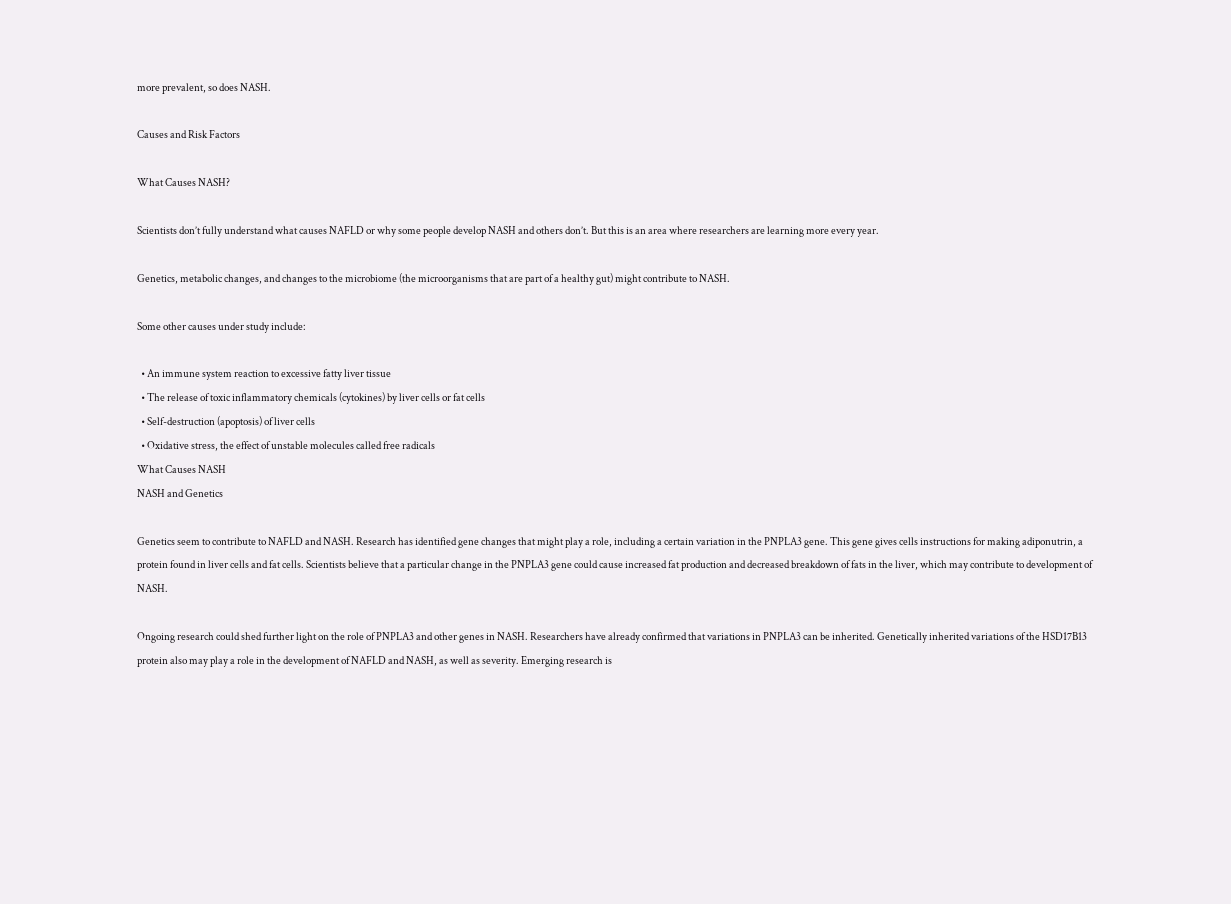more prevalent, so does NASH.

Causes and Risk Factors

What Causes NASH?

Scientists don’t fully understand what causes NAFLD or why some people develop NASH and others don’t. But this is an area where researchers are learning more every year.

Genetics, metabolic changes, and changes to the microbiome (the microorganisms that are part of a healthy gut) might contribute to NASH.

Some other causes under study include:

  • An immune system reaction to excessive fatty liver tissue
  • The release of toxic inflammatory chemicals (cytokines) by liver cells or fat cells
  • Self-destruction (apoptosis) of liver cells
  • Oxidative stress, the effect of unstable molecules called free radicals
What Causes NASH
NASH and Genetics

Genetics seem to contribute to NAFLD and NASH. Research has identified gene changes that might play a role, including a certain variation in the PNPLA3 gene. This gene gives cells instructions for making adiponutrin, a protein found in liver cells and fat cells. Scientists believe that a particular change in the PNPLA3 gene could cause increased fat production and decreased breakdown of fats in the liver, which may contribute to development of NASH.

Ongoing research could shed further light on the role of PNPLA3 and other genes in NASH. Researchers have already confirmed that variations in PNPLA3 can be inherited. Genetically inherited variations of the HSD17B13  protein also may play a role in the development of NAFLD and NASH, as well as severity. Emerging research is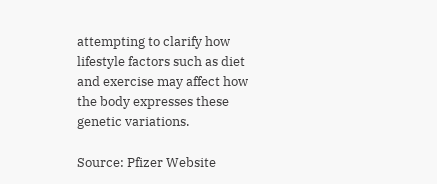attempting to clarify how lifestyle factors such as diet and exercise may affect how the body expresses these genetic variations.

Source: Pfizer Website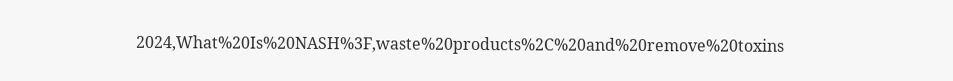2024,What%20Is%20NASH%3F,waste%20products%2C%20and%20remove%20toxins